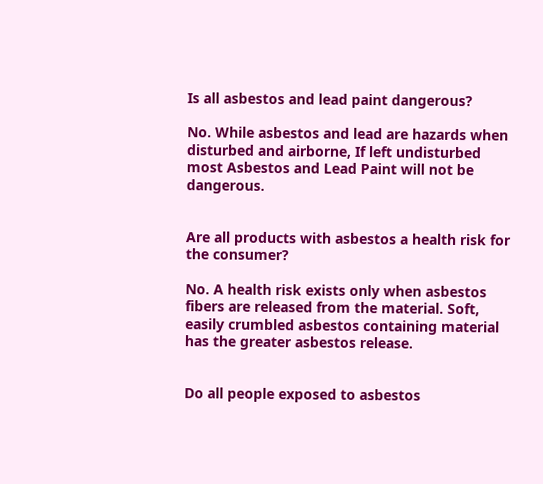Is all asbestos and lead paint dangerous?

No. While asbestos and lead are hazards when disturbed and airborne, If left undisturbed most Asbestos and Lead Paint will not be dangerous.


Are all products with asbestos a health risk for the consumer?

No. A health risk exists only when asbestos fibers are released from the material. Soft, easily crumbled asbestos containing material has the greater asbestos release.


Do all people exposed to asbestos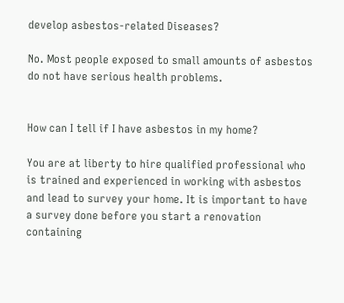develop asbestos-related Diseases?

No. Most people exposed to small amounts of asbestos do not have serious health problems.


How can I tell if I have asbestos in my home?

You are at liberty to hire qualified professional who is trained and experienced in working with asbestos and lead to survey your home. It is important to have a survey done before you start a renovation containing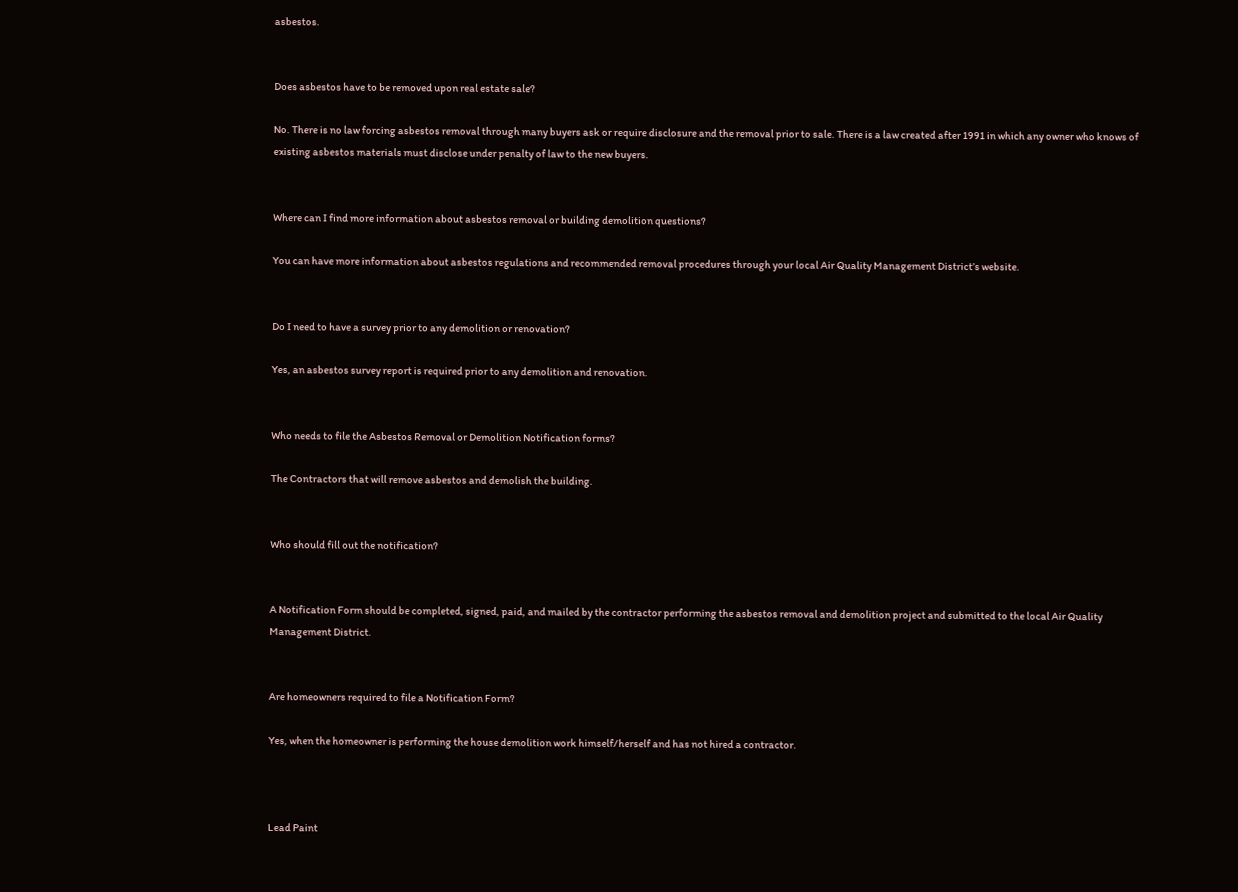asbestos.


Does asbestos have to be removed upon real estate sale?

No. There is no law forcing asbestos removal through many buyers ask or require disclosure and the removal prior to sale. There is a law created after 1991 in which any owner who knows of existing asbestos materials must disclose under penalty of law to the new buyers.


Where can I find more information about asbestos removal or building demolition questions?

You can have more information about asbestos regulations and recommended removal procedures through your local Air Quality Management District’s website.


Do I need to have a survey prior to any demolition or renovation?

Yes, an asbestos survey report is required prior to any demolition and renovation.


Who needs to file the Asbestos Removal or Demolition Notification forms?

The Contractors that will remove asbestos and demolish the building.


Who should fill out the notification?


A Notification Form should be completed, signed, paid, and mailed by the contractor performing the asbestos removal and demolition project and submitted to the local Air Quality Management District.


Are homeowners required to file a Notification Form?

Yes, when the homeowner is performing the house demolition work himself/herself and has not hired a contractor.



Lead Paint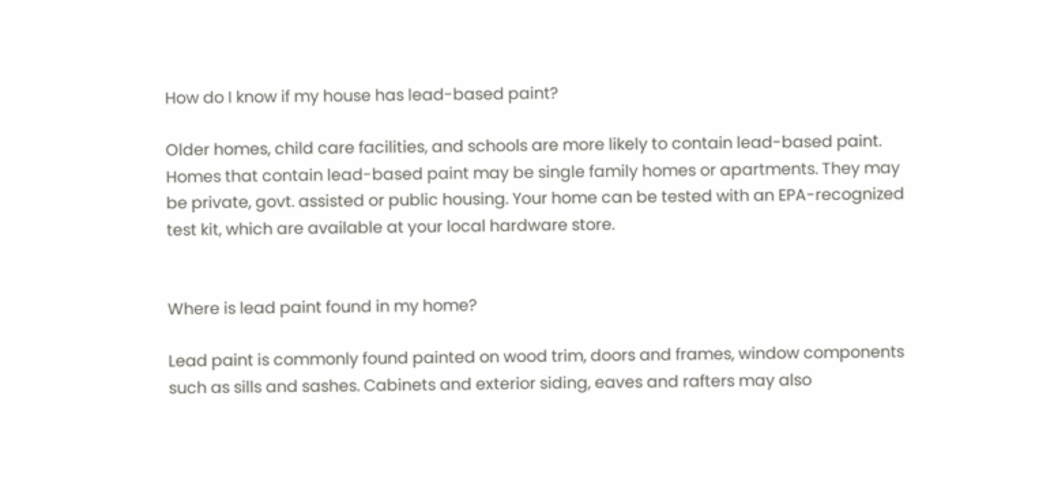How do I know if my house has lead-based paint?

Older homes, child care facilities, and schools are more likely to contain lead-based paint. Homes that contain lead-based paint may be single family homes or apartments. They may be private, govt. assisted or public housing. Your home can be tested with an EPA-recognized test kit, which are available at your local hardware store.


Where is lead paint found in my home?

Lead paint is commonly found painted on wood trim, doors and frames, window components such as sills and sashes. Cabinets and exterior siding, eaves and rafters may also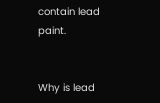contain lead paint.


Why is lead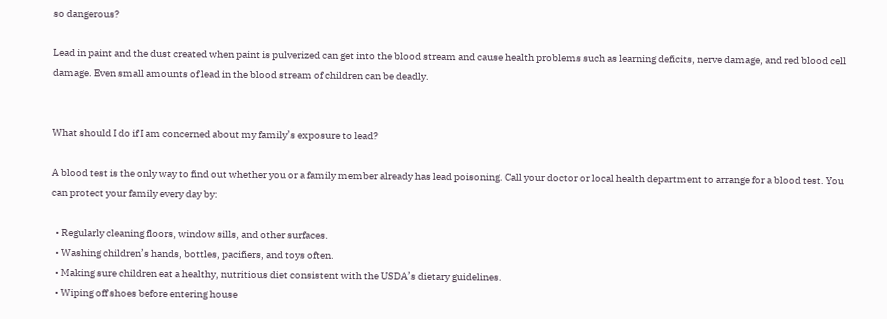so dangerous?

Lead in paint and the dust created when paint is pulverized can get into the blood stream and cause health problems such as learning deficits, nerve damage, and red blood cell damage. Even small amounts of lead in the blood stream of children can be deadly.


What should I do if I am concerned about my family’s exposure to lead?

A blood test is the only way to find out whether you or a family member already has lead poisoning. Call your doctor or local health department to arrange for a blood test. You can protect your family every day by:

  • Regularly cleaning floors, window sills, and other surfaces.
  • Washing children’s hands, bottles, pacifiers, and toys often.
  • Making sure children eat a healthy, nutritious diet consistent with the USDA’s dietary guidelines.
  • Wiping off shoes before entering house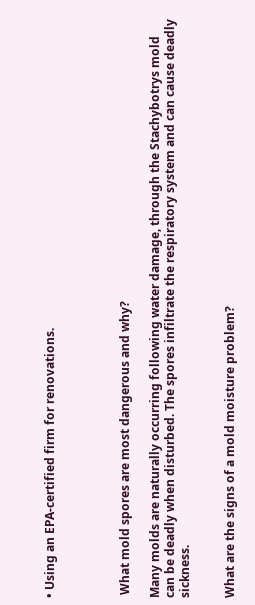• Using an EPA-certified firm for renovations.




 What mold spores are most dangerous and why?

Many molds are naturally occurring following water damage, through the Stachybotrys mold can be deadly when disturbed. The spores infiltrate the respiratory system and can cause deadly sickness.


What are the signs of a mold moisture problem?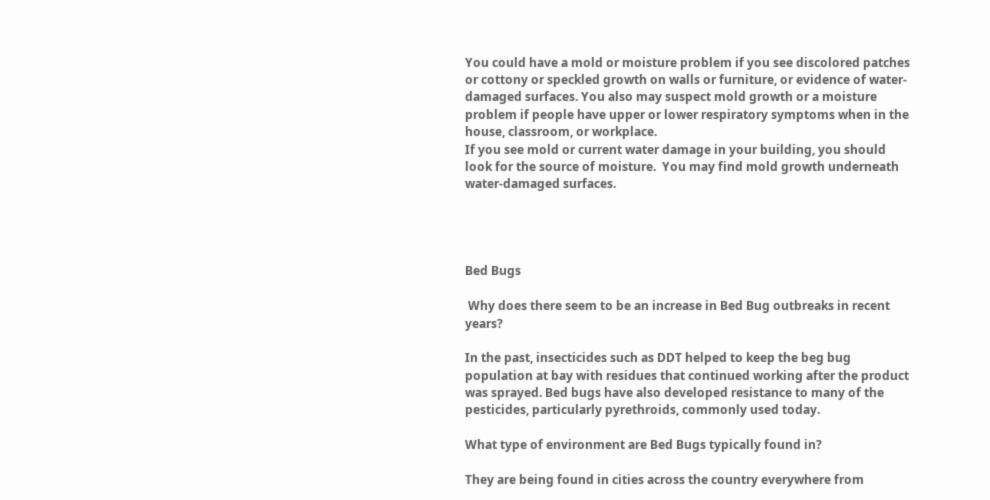You could have a mold or moisture problem if you see discolored patches or cottony or speckled growth on walls or furniture, or evidence of water-damaged surfaces. You also may suspect mold growth or a moisture problem if people have upper or lower respiratory symptoms when in the house, classroom, or workplace.
If you see mold or current water damage in your building, you should look for the source of moisture.  You may find mold growth underneath water-damaged surfaces.




Bed Bugs

 Why does there seem to be an increase in Bed Bug outbreaks in recent years?

In the past, insecticides such as DDT helped to keep the beg bug population at bay with residues that continued working after the product was sprayed. Bed bugs have also developed resistance to many of the pesticides, particularly pyrethroids, commonly used today.

What type of environment are Bed Bugs typically found in?

They are being found in cities across the country everywhere from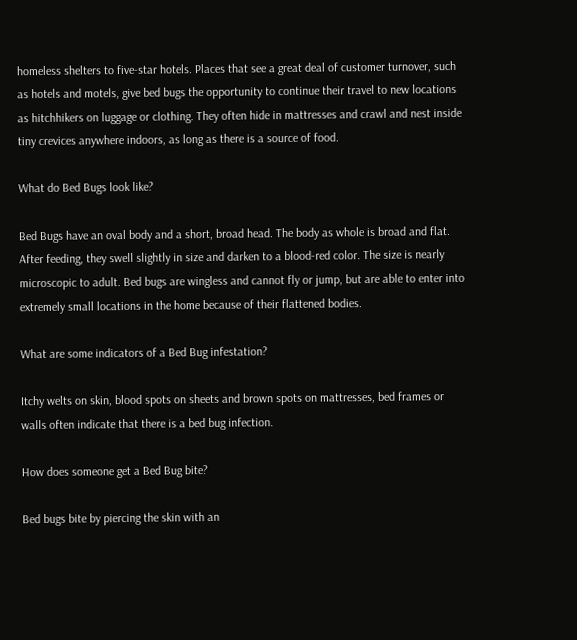homeless shelters to five-star hotels. Places that see a great deal of customer turnover, such as hotels and motels, give bed bugs the opportunity to continue their travel to new locations as hitchhikers on luggage or clothing. They often hide in mattresses and crawl and nest inside tiny crevices anywhere indoors, as long as there is a source of food.

What do Bed Bugs look like?

Bed Bugs have an oval body and a short, broad head. The body as whole is broad and flat. After feeding, they swell slightly in size and darken to a blood-red color. The size is nearly microscopic to adult. Bed bugs are wingless and cannot fly or jump, but are able to enter into extremely small locations in the home because of their flattened bodies.

What are some indicators of a Bed Bug infestation?

Itchy welts on skin, blood spots on sheets and brown spots on mattresses, bed frames or walls often indicate that there is a bed bug infection.

How does someone get a Bed Bug bite?

Bed bugs bite by piercing the skin with an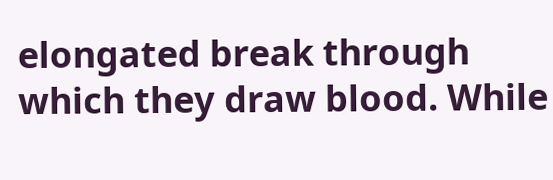elongated break through which they draw blood. While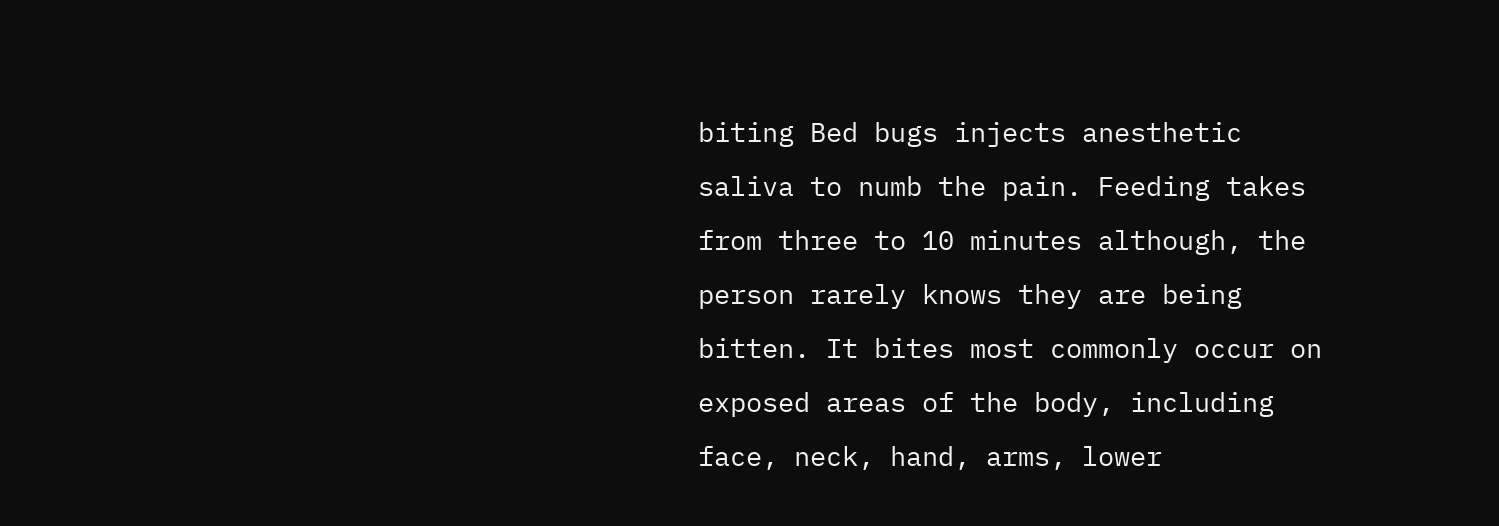biting Bed bugs injects anesthetic saliva to numb the pain. Feeding takes from three to 10 minutes although, the person rarely knows they are being bitten. It bites most commonly occur on exposed areas of the body, including face, neck, hand, arms, lower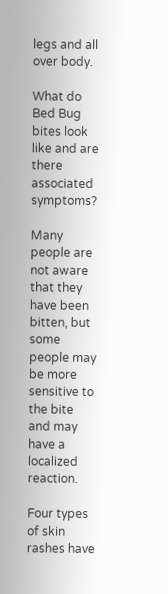legs and all over body.

What do Bed Bug bites look like and are there associated symptoms?

Many people are not aware that they have been bitten, but some people may be more sensitive to the bite and may have a localized reaction.

Four types of skin rashes have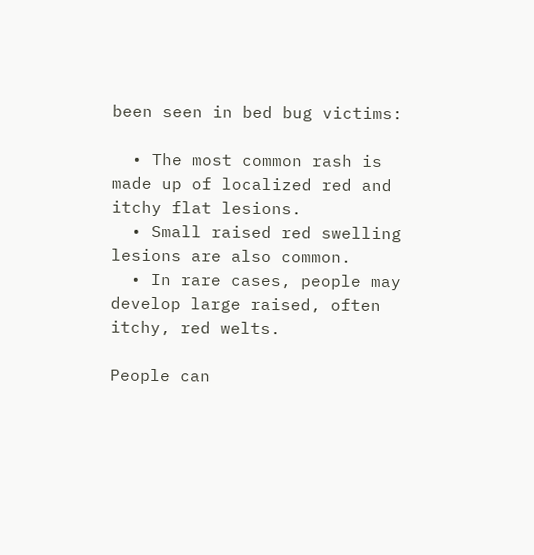been seen in bed bug victims:

  • The most common rash is made up of localized red and itchy flat lesions.
  • Small raised red swelling lesions are also common.
  • In rare cases, people may develop large raised, often itchy, red welts.

People can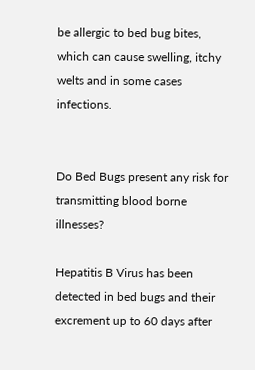be allergic to bed bug bites, which can cause swelling, itchy welts and in some cases infections.


Do Bed Bugs present any risk for transmitting blood borne illnesses?

Hepatitis B Virus has been detected in bed bugs and their excrement up to 60 days after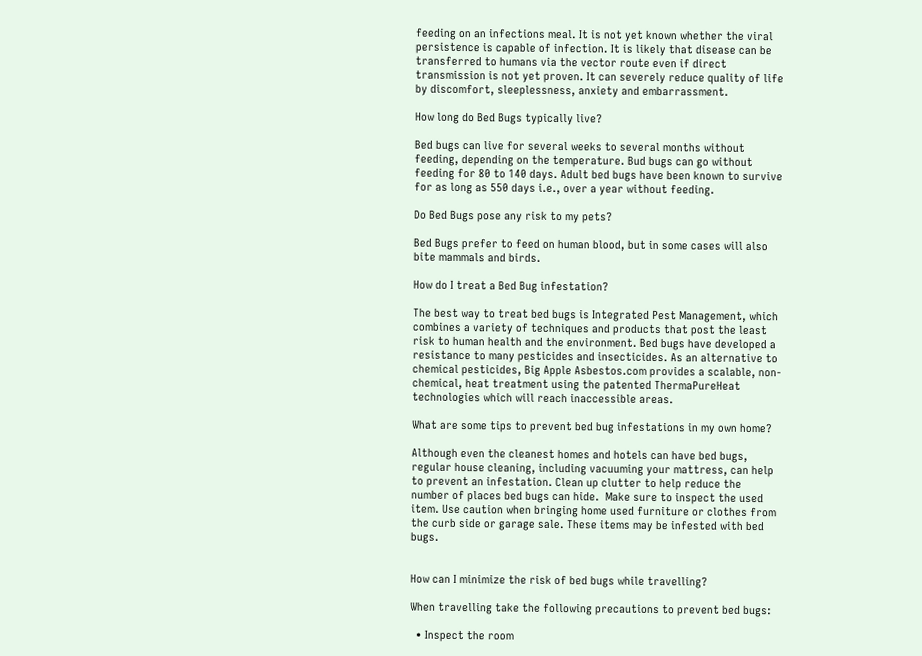feeding on an infections meal. It is not yet known whether the viral persistence is capable of infection. It is likely that disease can be transferred to humans via the vector route even if direct transmission is not yet proven. It can severely reduce quality of life by discomfort, sleeplessness, anxiety and embarrassment.

How long do Bed Bugs typically live?

Bed bugs can live for several weeks to several months without feeding, depending on the temperature. Bud bugs can go without feeding for 80 to 140 days. Adult bed bugs have been known to survive for as long as 550 days i.e., over a year without feeding.

Do Bed Bugs pose any risk to my pets?

Bed Bugs prefer to feed on human blood, but in some cases will also bite mammals and birds.

How do I treat a Bed Bug infestation?

The best way to treat bed bugs is Integrated Pest Management, which combines a variety of techniques and products that post the least risk to human health and the environment. Bed bugs have developed a resistance to many pesticides and insecticides. As an alternative to chemical pesticides, Big Apple Asbestos.com provides a scalable, non-chemical, heat treatment using the patented ThermaPureHeat technologies which will reach inaccessible areas.

What are some tips to prevent bed bug infestations in my own home?

Although even the cleanest homes and hotels can have bed bugs, regular house cleaning, including vacuuming your mattress, can help to prevent an infestation. Clean up clutter to help reduce the number of places bed bugs can hide.  Make sure to inspect the used item. Use caution when bringing home used furniture or clothes from the curb side or garage sale. These items may be infested with bed bugs.


How can I minimize the risk of bed bugs while travelling?

When travelling take the following precautions to prevent bed bugs:

  • Inspect the room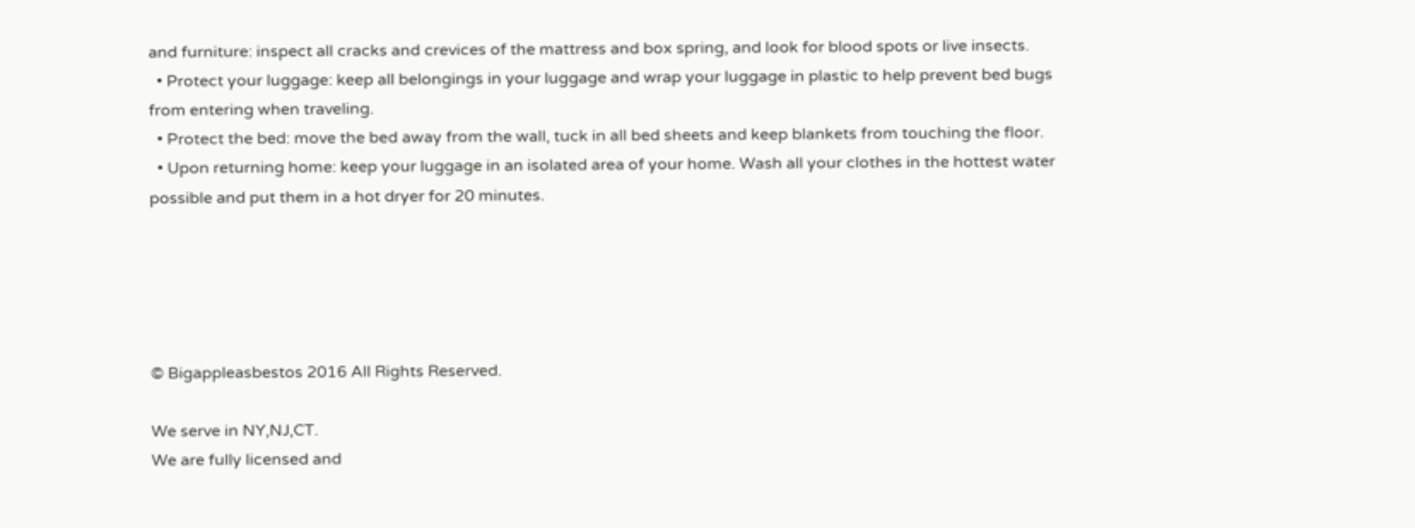and furniture: inspect all cracks and crevices of the mattress and box spring, and look for blood spots or live insects.
  • Protect your luggage: keep all belongings in your luggage and wrap your luggage in plastic to help prevent bed bugs from entering when traveling.
  • Protect the bed: move the bed away from the wall, tuck in all bed sheets and keep blankets from touching the floor.
  • Upon returning home: keep your luggage in an isolated area of your home. Wash all your clothes in the hottest water possible and put them in a hot dryer for 20 minutes.





© Bigappleasbestos 2016 All Rights Reserved.

We serve in NY,NJ,CT.
We are fully licensed and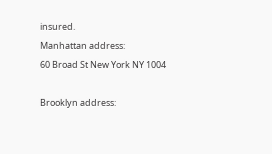insured.
Manhattan address:
60 Broad St New York NY 1004

Brooklyn address: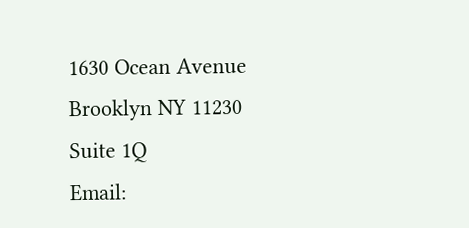1630 Ocean Avenue Brooklyn NY 11230 Suite 1Q
Email: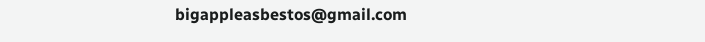bigappleasbestos@gmail.com